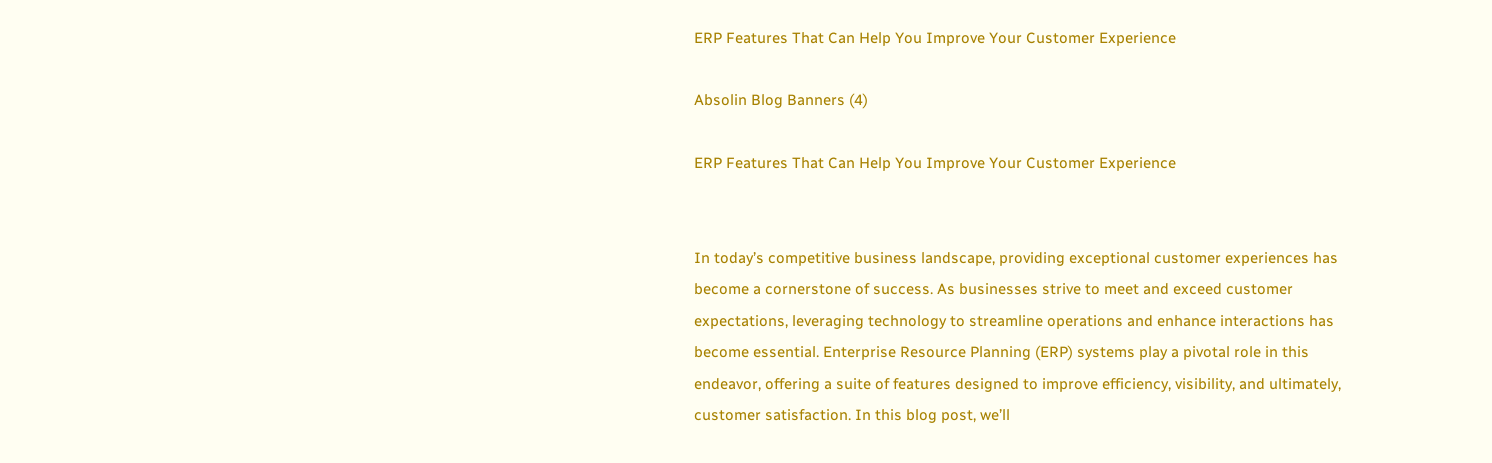ERP Features That Can Help You Improve Your Customer Experience

Absolin Blog Banners (4)

ERP Features That Can Help You Improve Your Customer Experience


In today’s competitive business landscape, providing exceptional customer experiences has become a cornerstone of success. As businesses strive to meet and exceed customer expectations, leveraging technology to streamline operations and enhance interactions has become essential. Enterprise Resource Planning (ERP) systems play a pivotal role in this endeavor, offering a suite of features designed to improve efficiency, visibility, and ultimately, customer satisfaction. In this blog post, we’ll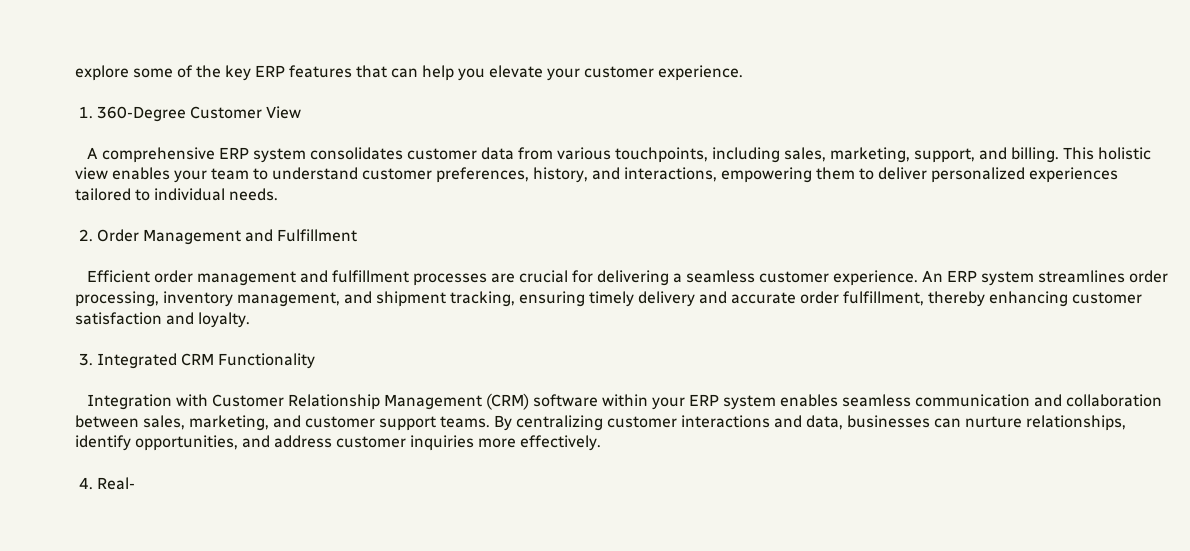explore some of the key ERP features that can help you elevate your customer experience.

 1. 360-Degree Customer View

   A comprehensive ERP system consolidates customer data from various touchpoints, including sales, marketing, support, and billing. This holistic view enables your team to understand customer preferences, history, and interactions, empowering them to deliver personalized experiences tailored to individual needs.

 2. Order Management and Fulfillment

   Efficient order management and fulfillment processes are crucial for delivering a seamless customer experience. An ERP system streamlines order processing, inventory management, and shipment tracking, ensuring timely delivery and accurate order fulfillment, thereby enhancing customer satisfaction and loyalty.

 3. Integrated CRM Functionality

   Integration with Customer Relationship Management (CRM) software within your ERP system enables seamless communication and collaboration between sales, marketing, and customer support teams. By centralizing customer interactions and data, businesses can nurture relationships, identify opportunities, and address customer inquiries more effectively.

 4. Real-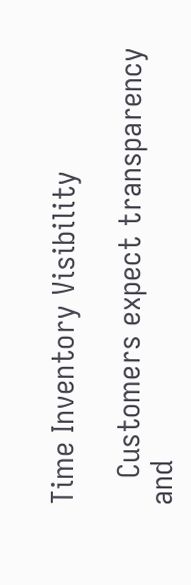Time Inventory Visibility

   Customers expect transparency and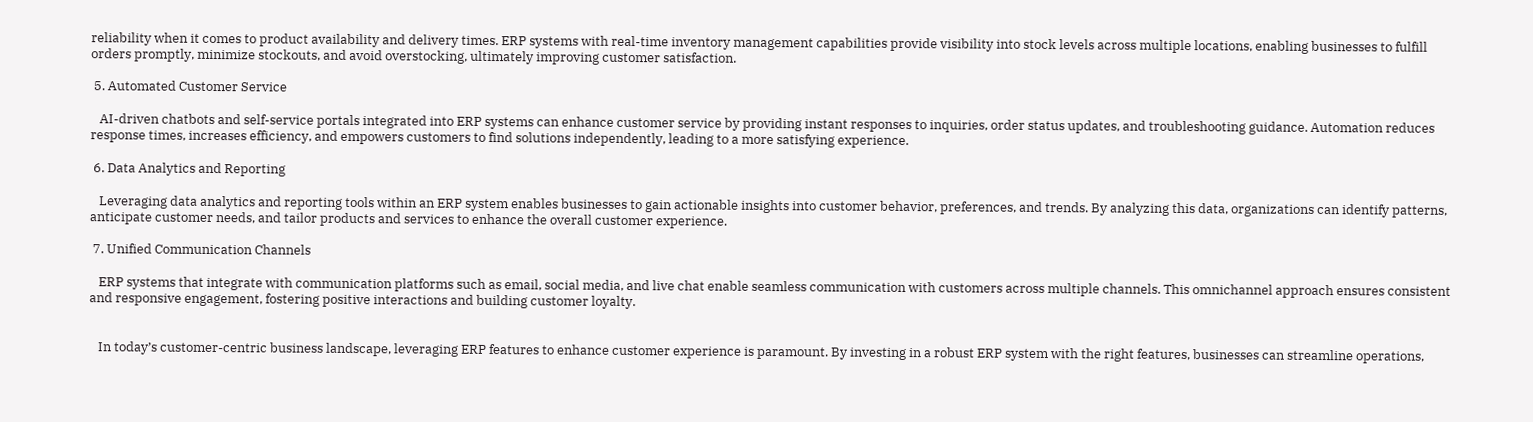reliability when it comes to product availability and delivery times. ERP systems with real-time inventory management capabilities provide visibility into stock levels across multiple locations, enabling businesses to fulfill orders promptly, minimize stockouts, and avoid overstocking, ultimately improving customer satisfaction.

 5. Automated Customer Service

   AI-driven chatbots and self-service portals integrated into ERP systems can enhance customer service by providing instant responses to inquiries, order status updates, and troubleshooting guidance. Automation reduces response times, increases efficiency, and empowers customers to find solutions independently, leading to a more satisfying experience.

 6. Data Analytics and Reporting

   Leveraging data analytics and reporting tools within an ERP system enables businesses to gain actionable insights into customer behavior, preferences, and trends. By analyzing this data, organizations can identify patterns, anticipate customer needs, and tailor products and services to enhance the overall customer experience.

 7. Unified Communication Channels

   ERP systems that integrate with communication platforms such as email, social media, and live chat enable seamless communication with customers across multiple channels. This omnichannel approach ensures consistent and responsive engagement, fostering positive interactions and building customer loyalty.


   In today’s customer-centric business landscape, leveraging ERP features to enhance customer experience is paramount. By investing in a robust ERP system with the right features, businesses can streamline operations,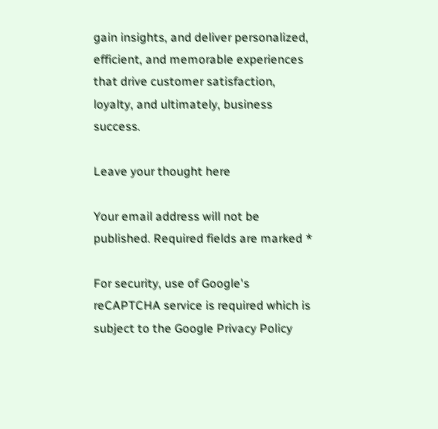gain insights, and deliver personalized, efficient, and memorable experiences that drive customer satisfaction, loyalty, and ultimately, business success.

Leave your thought here

Your email address will not be published. Required fields are marked *

For security, use of Google's reCAPTCHA service is required which is subject to the Google Privacy Policy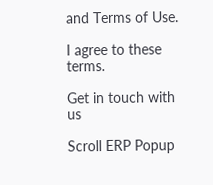and Terms of Use.

I agree to these terms.

Get in touch with us

Scroll ERP Popup